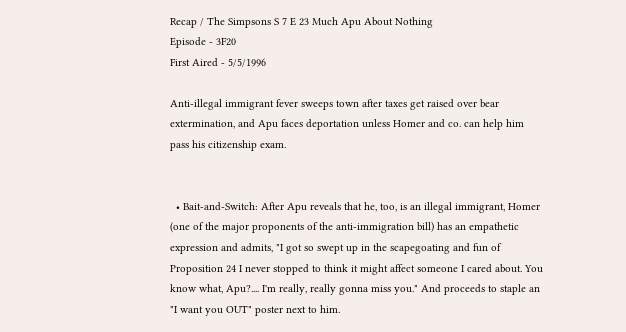Recap / The Simpsons S 7 E 23 Much Apu About Nothing
Episode - 3F20
First Aired - 5/5/1996

Anti-illegal immigrant fever sweeps town after taxes get raised over bear extermination, and Apu faces deportation unless Homer and co. can help him pass his citizenship exam.


  • Bait-and-Switch: After Apu reveals that he, too, is an illegal immigrant, Homer (one of the major proponents of the anti-immigration bill) has an empathetic expression and admits, "I got so swept up in the scapegoating and fun of Proposition 24 I never stopped to think it might affect someone I cared about. You know what, Apu?.... I'm really, really gonna miss you." And proceeds to staple an "I want you OUT" poster next to him.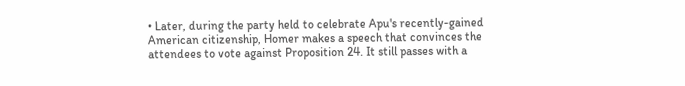• Later, during the party held to celebrate Apu's recently-gained American citizenship, Homer makes a speech that convinces the attendees to vote against Proposition 24. It still passes with a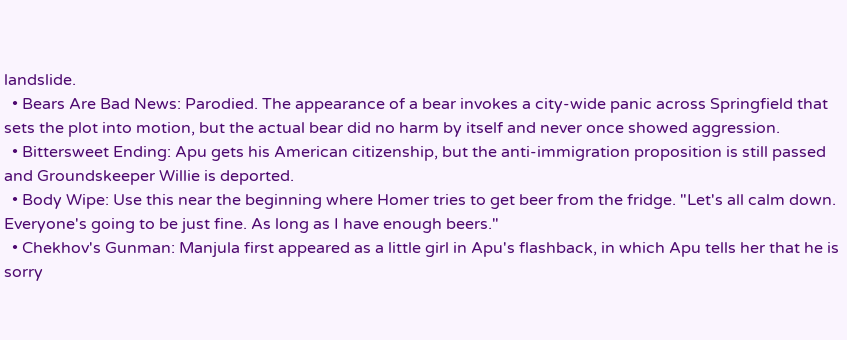landslide.
  • Bears Are Bad News: Parodied. The appearance of a bear invokes a city-wide panic across Springfield that sets the plot into motion, but the actual bear did no harm by itself and never once showed aggression.
  • Bittersweet Ending: Apu gets his American citizenship, but the anti-immigration proposition is still passed and Groundskeeper Willie is deported.
  • Body Wipe: Use this near the beginning where Homer tries to get beer from the fridge. "Let's all calm down. Everyone's going to be just fine. As long as I have enough beers."
  • Chekhov's Gunman: Manjula first appeared as a little girl in Apu's flashback, in which Apu tells her that he is sorry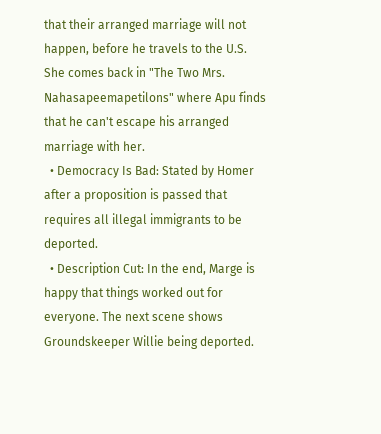that their arranged marriage will not happen, before he travels to the U.S. She comes back in "The Two Mrs. Nahasapeemapetilons" where Apu finds that he can't escape his arranged marriage with her.
  • Democracy Is Bad: Stated by Homer after a proposition is passed that requires all illegal immigrants to be deported.
  • Description Cut: In the end, Marge is happy that things worked out for everyone. The next scene shows Groundskeeper Willie being deported.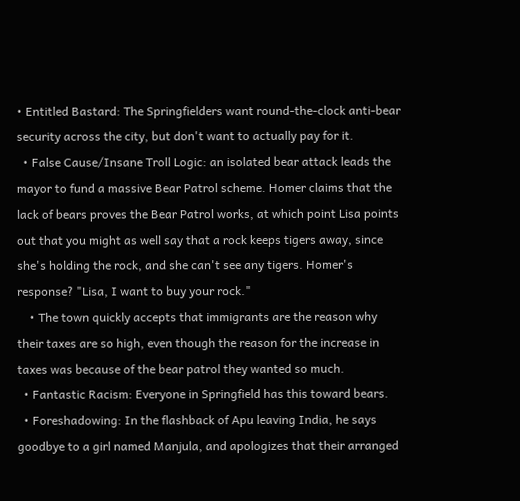• Entitled Bastard: The Springfielders want round-the-clock anti-bear security across the city, but don't want to actually pay for it.
  • False Cause/Insane Troll Logic: an isolated bear attack leads the mayor to fund a massive Bear Patrol scheme. Homer claims that the lack of bears proves the Bear Patrol works, at which point Lisa points out that you might as well say that a rock keeps tigers away, since she's holding the rock, and she can't see any tigers. Homer's response? "Lisa, I want to buy your rock."
    • The town quickly accepts that immigrants are the reason why their taxes are so high, even though the reason for the increase in taxes was because of the bear patrol they wanted so much.
  • Fantastic Racism: Everyone in Springfield has this toward bears.
  • Foreshadowing: In the flashback of Apu leaving India, he says goodbye to a girl named Manjula, and apologizes that their arranged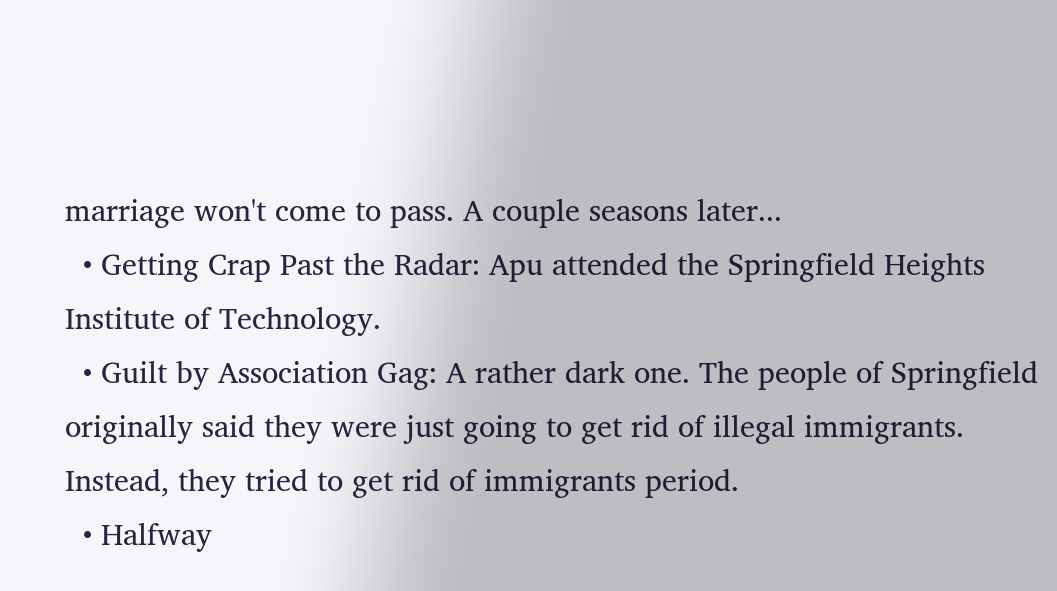marriage won't come to pass. A couple seasons later...
  • Getting Crap Past the Radar: Apu attended the Springfield Heights Institute of Technology.
  • Guilt by Association Gag: A rather dark one. The people of Springfield originally said they were just going to get rid of illegal immigrants. Instead, they tried to get rid of immigrants period.
  • Halfway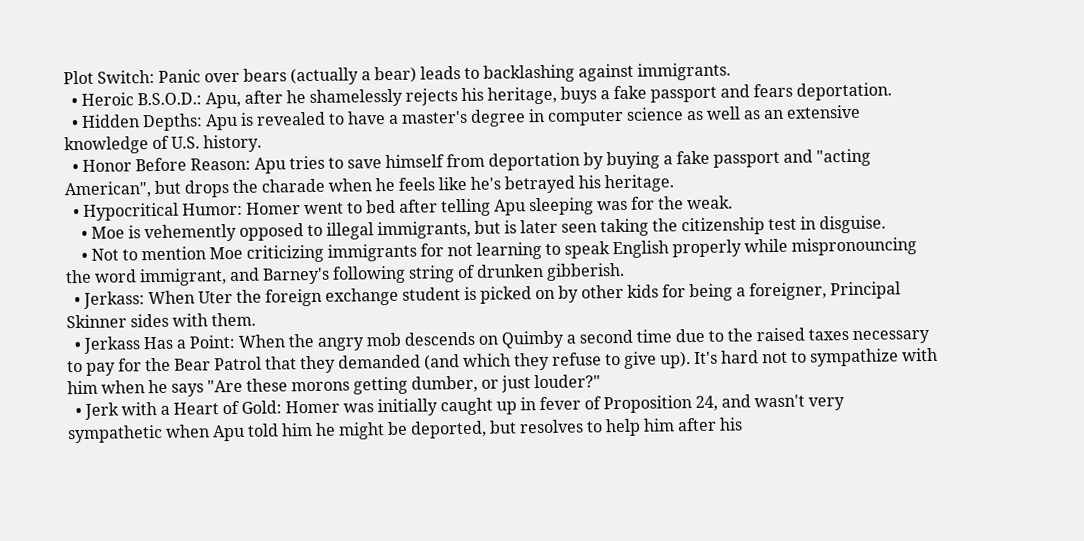Plot Switch: Panic over bears (actually a bear) leads to backlashing against immigrants.
  • Heroic B.S.O.D.: Apu, after he shamelessly rejects his heritage, buys a fake passport and fears deportation.
  • Hidden Depths: Apu is revealed to have a master's degree in computer science as well as an extensive knowledge of U.S. history.
  • Honor Before Reason: Apu tries to save himself from deportation by buying a fake passport and "acting American", but drops the charade when he feels like he's betrayed his heritage.
  • Hypocritical Humor: Homer went to bed after telling Apu sleeping was for the weak.
    • Moe is vehemently opposed to illegal immigrants, but is later seen taking the citizenship test in disguise.
    • Not to mention Moe criticizing immigrants for not learning to speak English properly while mispronouncing the word immigrant, and Barney's following string of drunken gibberish.
  • Jerkass: When Uter the foreign exchange student is picked on by other kids for being a foreigner, Principal Skinner sides with them.
  • Jerkass Has a Point: When the angry mob descends on Quimby a second time due to the raised taxes necessary to pay for the Bear Patrol that they demanded (and which they refuse to give up). It's hard not to sympathize with him when he says "Are these morons getting dumber, or just louder?"
  • Jerk with a Heart of Gold: Homer was initially caught up in fever of Proposition 24, and wasn't very sympathetic when Apu told him he might be deported, but resolves to help him after his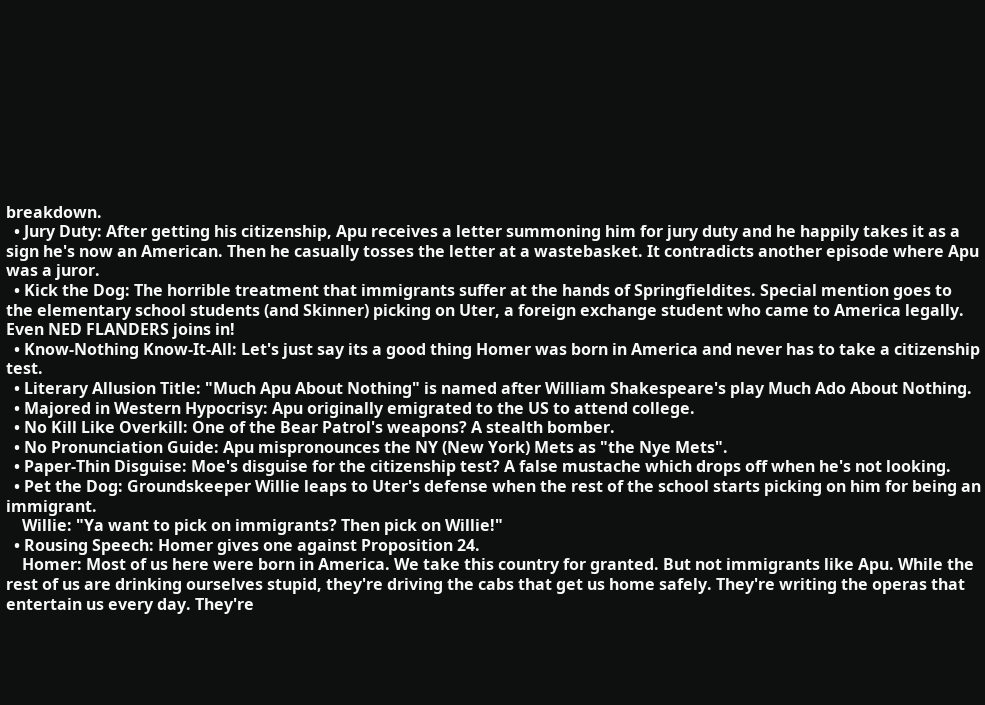breakdown.
  • Jury Duty: After getting his citizenship, Apu receives a letter summoning him for jury duty and he happily takes it as a sign he's now an American. Then he casually tosses the letter at a wastebasket. It contradicts another episode where Apu was a juror.
  • Kick the Dog: The horrible treatment that immigrants suffer at the hands of Springfieldites. Special mention goes to the elementary school students (and Skinner) picking on Uter, a foreign exchange student who came to America legally. Even NED FLANDERS joins in!
  • Know-Nothing Know-It-All: Let's just say its a good thing Homer was born in America and never has to take a citizenship test.
  • Literary Allusion Title: "Much Apu About Nothing" is named after William Shakespeare's play Much Ado About Nothing.
  • Majored in Western Hypocrisy: Apu originally emigrated to the US to attend college.
  • No Kill Like Overkill: One of the Bear Patrol's weapons? A stealth bomber.
  • No Pronunciation Guide: Apu mispronounces the NY (New York) Mets as "the Nye Mets".
  • Paper-Thin Disguise: Moe's disguise for the citizenship test? A false mustache which drops off when he's not looking.
  • Pet the Dog: Groundskeeper Willie leaps to Uter's defense when the rest of the school starts picking on him for being an immigrant.
    Willie: "Ya want to pick on immigrants? Then pick on Willie!"
  • Rousing Speech: Homer gives one against Proposition 24.
    Homer: Most of us here were born in America. We take this country for granted. But not immigrants like Apu. While the rest of us are drinking ourselves stupid, they're driving the cabs that get us home safely. They're writing the operas that entertain us every day. They're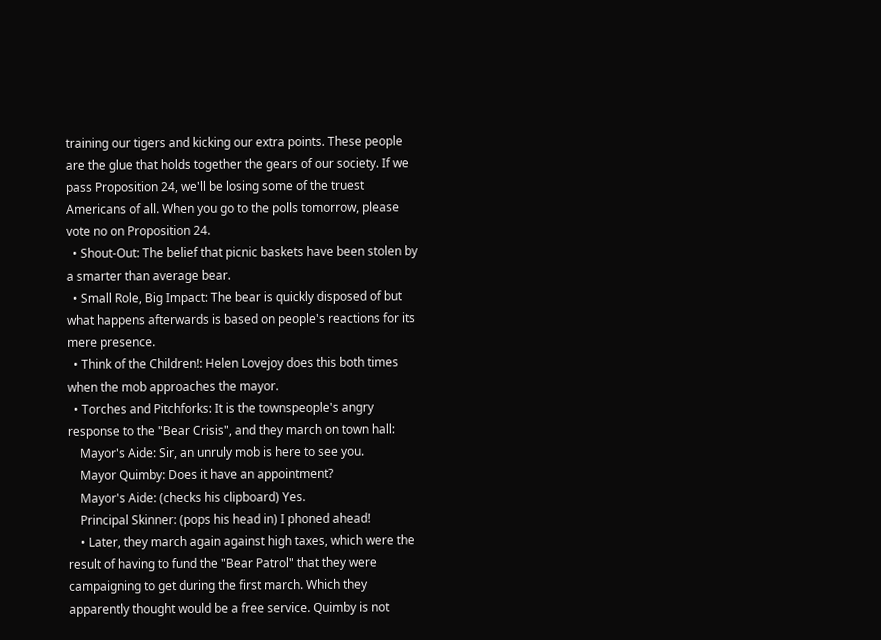training our tigers and kicking our extra points. These people are the glue that holds together the gears of our society. If we pass Proposition 24, we'll be losing some of the truest Americans of all. When you go to the polls tomorrow, please vote no on Proposition 24.
  • Shout-Out: The belief that picnic baskets have been stolen by a smarter than average bear.
  • Small Role, Big Impact: The bear is quickly disposed of but what happens afterwards is based on people's reactions for its mere presence.
  • Think of the Children!: Helen Lovejoy does this both times when the mob approaches the mayor.
  • Torches and Pitchforks: It is the townspeople's angry response to the "Bear Crisis", and they march on town hall:
    Mayor's Aide: Sir, an unruly mob is here to see you.
    Mayor Quimby: Does it have an appointment?
    Mayor's Aide: (checks his clipboard) Yes.
    Principal Skinner: (pops his head in) I phoned ahead!
    • Later, they march again against high taxes, which were the result of having to fund the "Bear Patrol" that they were campaigning to get during the first march. Which they apparently thought would be a free service. Quimby is not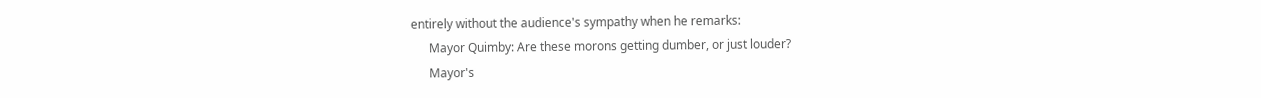entirely without the audience's sympathy when he remarks:
      Mayor Quimby: Are these morons getting dumber, or just louder?
      Mayor's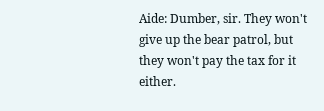Aide: Dumber, sir. They won't give up the bear patrol, but they won't pay the tax for it either.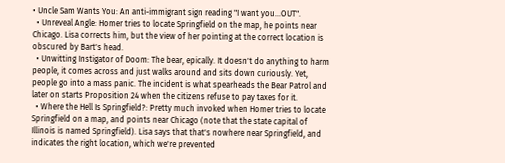• Uncle Sam Wants You: An anti-immigrant sign reading "I want you...OUT".
  • Unreveal Angle: Homer tries to locate Springfield on the map, he points near Chicago. Lisa corrects him, but the view of her pointing at the correct location is obscured by Bart's head.
  • Unwitting Instigator of Doom: The bear, epically. It doesn't do anything to harm people, it comes across and just walks around and sits down curiously. Yet, people go into a mass panic. The incident is what spearheads the Bear Patrol and later on starts Proposition 24 when the citizens refuse to pay taxes for it.
  • Where the Hell Is Springfield?: Pretty much invoked when Homer tries to locate Springfield on a map, and points near Chicago (note that the state capital of Illinois is named Springfield). Lisa says that that's nowhere near Springfield, and indicates the right location, which we're prevented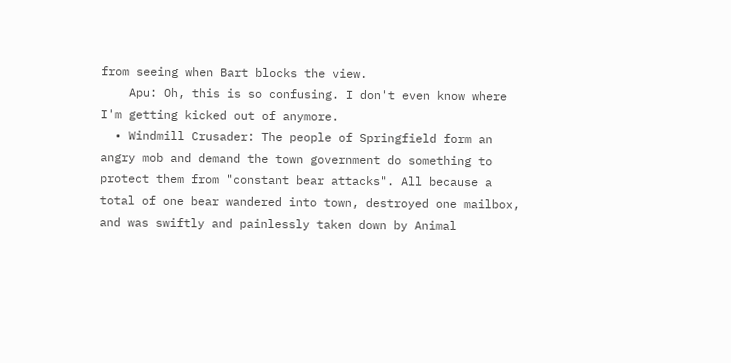from seeing when Bart blocks the view.
    Apu: Oh, this is so confusing. I don't even know where I'm getting kicked out of anymore.
  • Windmill Crusader: The people of Springfield form an angry mob and demand the town government do something to protect them from "constant bear attacks". All because a total of one bear wandered into town, destroyed one mailbox, and was swiftly and painlessly taken down by Animal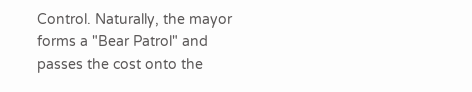Control. Naturally, the mayor forms a "Bear Patrol" and passes the cost onto the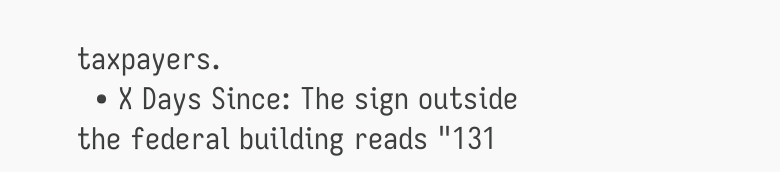taxpayers.
  • X Days Since: The sign outside the federal building reads "131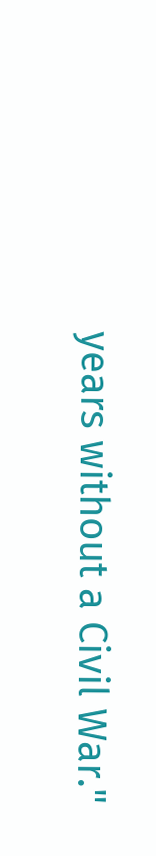years without a Civil War."